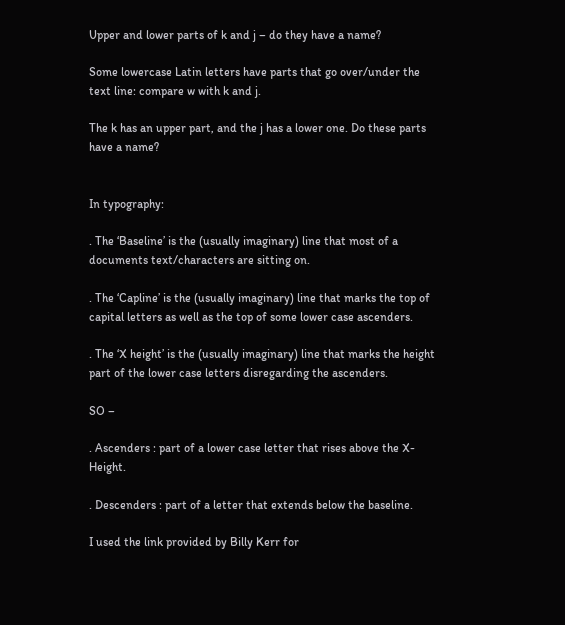Upper and lower parts of k and j – do they have a name?

Some lowercase Latin letters have parts that go over/under the text line: compare w with k and j.

The k has an upper part, and the j has a lower one. Do these parts have a name?


In typography:

. The ‘Baseline’ is the (usually imaginary) line that most of a documents text/characters are sitting on.

. The ‘Capline’ is the (usually imaginary) line that marks the top of capital letters as well as the top of some lower case ascenders.

. The ‘X height’ is the (usually imaginary) line that marks the height part of the lower case letters disregarding the ascenders.

SO –

. Ascenders : part of a lower case letter that rises above the X-Height.

. Descenders : part of a letter that extends below the baseline.

I used the link provided by Billy Kerr for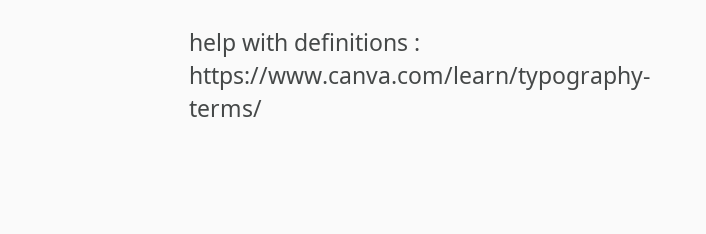help with definitions : https://www.canva.com/learn/typography-terms/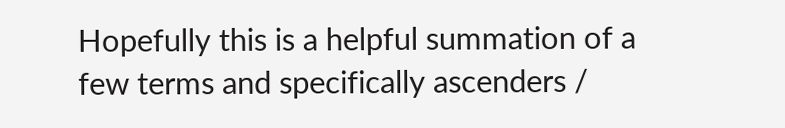Hopefully this is a helpful summation of a few terms and specifically ascenders /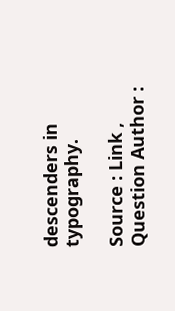descenders in typography.

Source : Link , Question Author :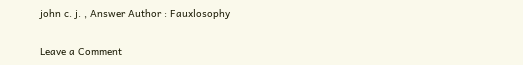john c. j. , Answer Author : Fauxlosophy

Leave a Comment